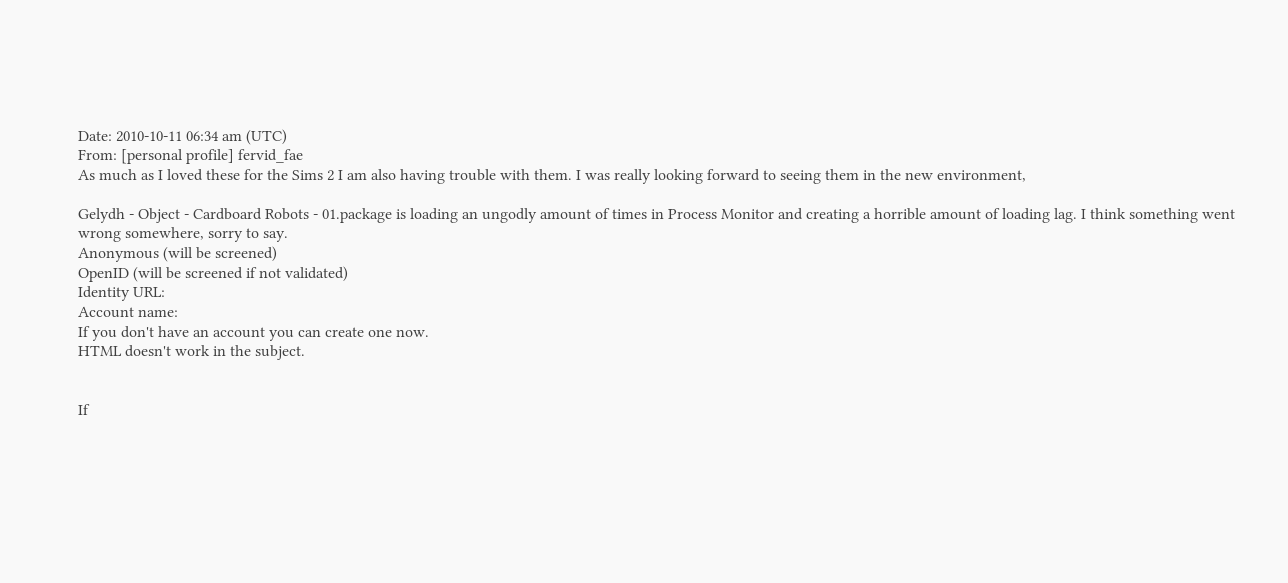Date: 2010-10-11 06:34 am (UTC)
From: [personal profile] fervid_fae
As much as I loved these for the Sims 2 I am also having trouble with them. I was really looking forward to seeing them in the new environment,

Gelydh - Object - Cardboard Robots - 01.package is loading an ungodly amount of times in Process Monitor and creating a horrible amount of loading lag. I think something went wrong somewhere, sorry to say.
Anonymous (will be screened)
OpenID (will be screened if not validated)
Identity URL:
Account name:
If you don't have an account you can create one now.
HTML doesn't work in the subject.


If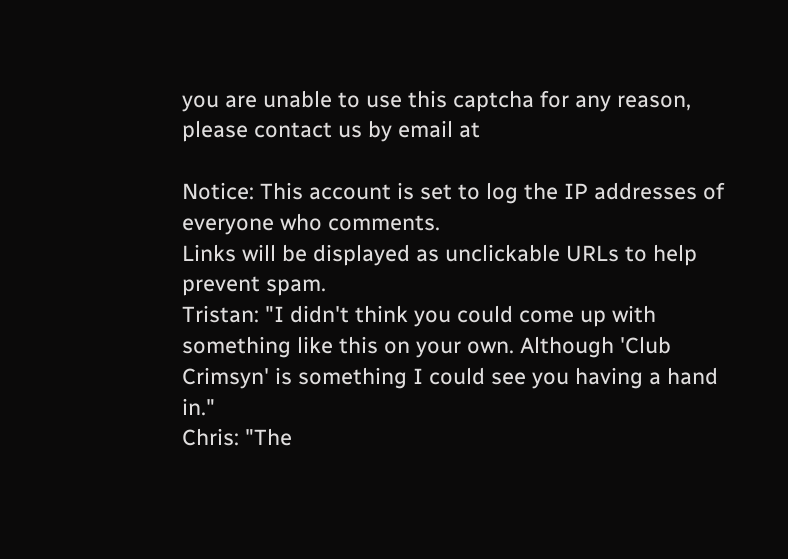you are unable to use this captcha for any reason, please contact us by email at

Notice: This account is set to log the IP addresses of everyone who comments.
Links will be displayed as unclickable URLs to help prevent spam.
Tristan: "I didn't think you could come up with something like this on your own. Although 'Club Crimsyn' is something I could see you having a hand in."
Chris: "The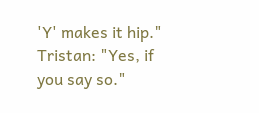'Y' makes it hip."
Tristan: "Yes, if you say so."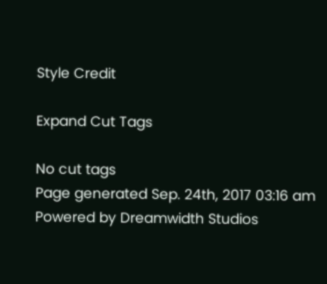Style Credit

Expand Cut Tags

No cut tags
Page generated Sep. 24th, 2017 03:16 am
Powered by Dreamwidth Studios